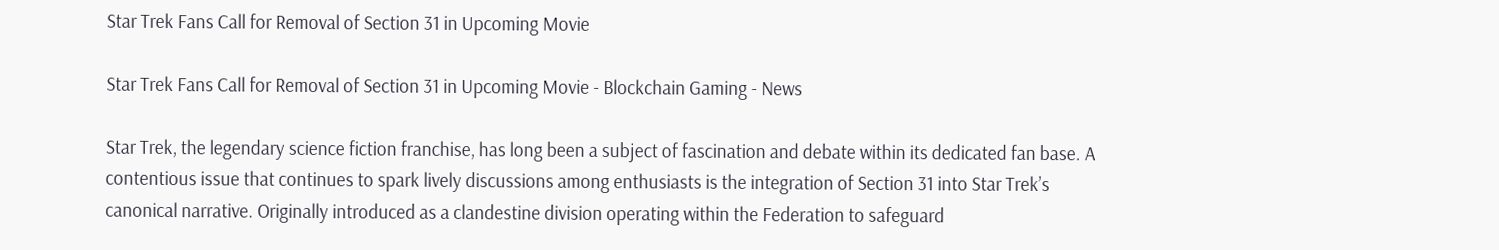Star Trek Fans Call for Removal of Section 31 in Upcoming Movie

Star Trek Fans Call for Removal of Section 31 in Upcoming Movie - Blockchain Gaming - News

Star Trek, the legendary science fiction franchise, has long been a subject of fascination and debate within its dedicated fan base. A contentious issue that continues to spark lively discussions among enthusiasts is the integration of Section 31 into Star Trek’s canonical narrative. Originally introduced as a clandestine division operating within the Federation to safeguard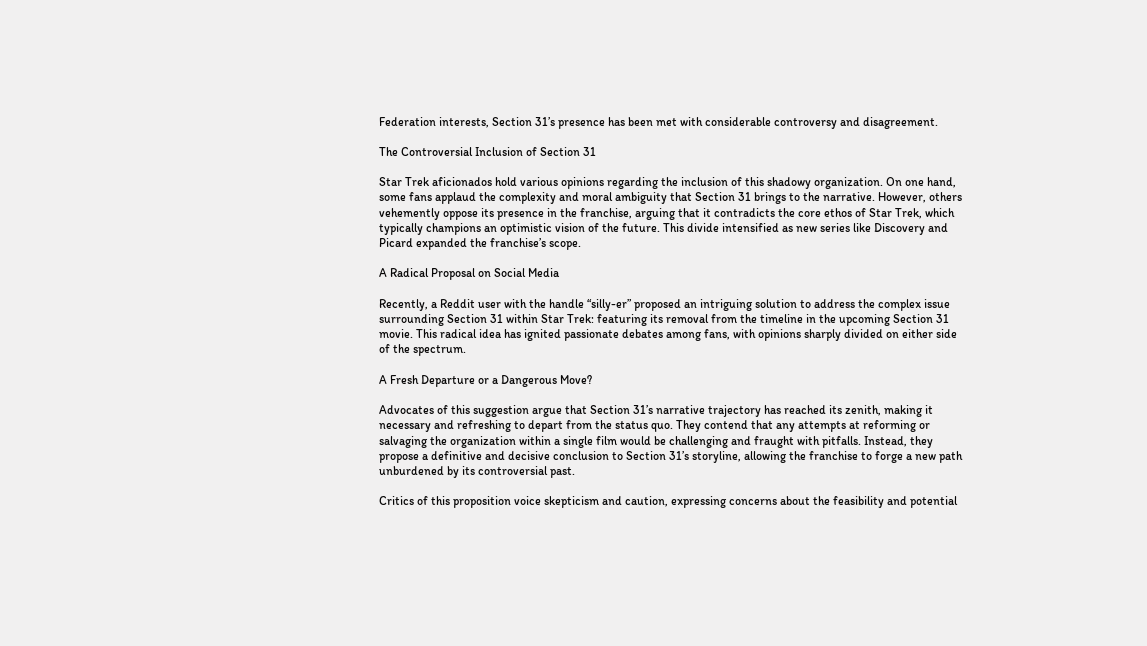Federation interests, Section 31’s presence has been met with considerable controversy and disagreement.

The Controversial Inclusion of Section 31

Star Trek aficionados hold various opinions regarding the inclusion of this shadowy organization. On one hand, some fans applaud the complexity and moral ambiguity that Section 31 brings to the narrative. However, others vehemently oppose its presence in the franchise, arguing that it contradicts the core ethos of Star Trek, which typically champions an optimistic vision of the future. This divide intensified as new series like Discovery and Picard expanded the franchise’s scope.

A Radical Proposal on Social Media

Recently, a Reddit user with the handle “silly-er” proposed an intriguing solution to address the complex issue surrounding Section 31 within Star Trek: featuring its removal from the timeline in the upcoming Section 31 movie. This radical idea has ignited passionate debates among fans, with opinions sharply divided on either side of the spectrum.

A Fresh Departure or a Dangerous Move?

Advocates of this suggestion argue that Section 31’s narrative trajectory has reached its zenith, making it necessary and refreshing to depart from the status quo. They contend that any attempts at reforming or salvaging the organization within a single film would be challenging and fraught with pitfalls. Instead, they propose a definitive and decisive conclusion to Section 31’s storyline, allowing the franchise to forge a new path unburdened by its controversial past.

Critics of this proposition voice skepticism and caution, expressing concerns about the feasibility and potential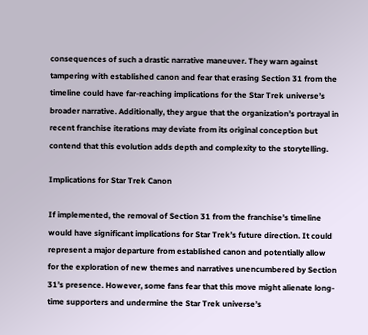consequences of such a drastic narrative maneuver. They warn against tampering with established canon and fear that erasing Section 31 from the timeline could have far-reaching implications for the Star Trek universe’s broader narrative. Additionally, they argue that the organization’s portrayal in recent franchise iterations may deviate from its original conception but contend that this evolution adds depth and complexity to the storytelling.

Implications for Star Trek Canon

If implemented, the removal of Section 31 from the franchise’s timeline would have significant implications for Star Trek’s future direction. It could represent a major departure from established canon and potentially allow for the exploration of new themes and narratives unencumbered by Section 31’s presence. However, some fans fear that this move might alienate long-time supporters and undermine the Star Trek universe’s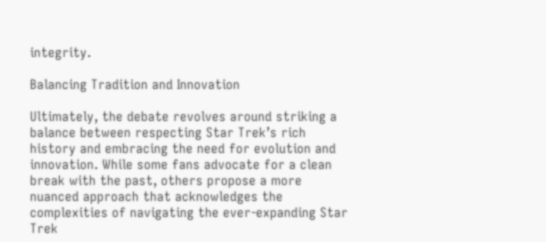integrity.

Balancing Tradition and Innovation

Ultimately, the debate revolves around striking a balance between respecting Star Trek’s rich history and embracing the need for evolution and innovation. While some fans advocate for a clean break with the past, others propose a more nuanced approach that acknowledges the complexities of navigating the ever-expanding Star Trek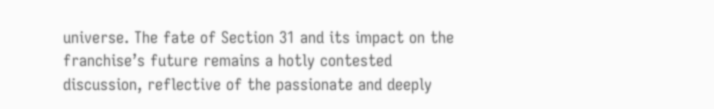universe. The fate of Section 31 and its impact on the franchise’s future remains a hotly contested discussion, reflective of the passionate and deeply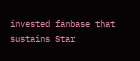invested fanbase that sustains Star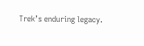Trek’s enduring legacy.